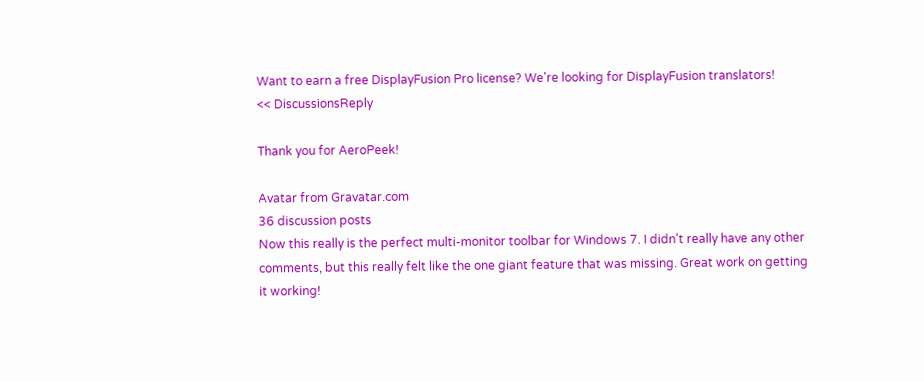Want to earn a free DisplayFusion Pro license? We're looking for DisplayFusion translators!
<< DiscussionsReply

Thank you for AeroPeek!

Avatar from Gravatar.com
36 discussion posts
Now this really is the perfect multi-monitor toolbar for Windows 7. I didn't really have any other comments, but this really felt like the one giant feature that was missing. Great work on getting it working!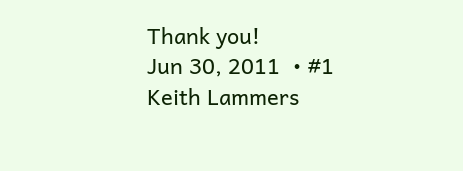Thank you!
Jun 30, 2011  • #1
Keith Lammers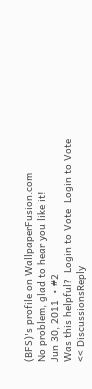(BFS)'s profile on WallpaperFusion.com
No problem, glad to hear you like it!
Jun 30, 2011  • #2
Was this helpful?  Login to Vote  Login to Vote
<< DiscussionsReply